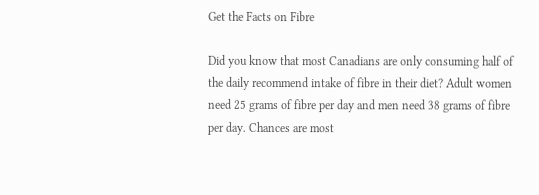Get the Facts on Fibre

Did you know that most Canadians are only consuming half of the daily recommend intake of fibre in their diet? Adult women need 25 grams of fibre per day and men need 38 grams of fibre per day. Chances are most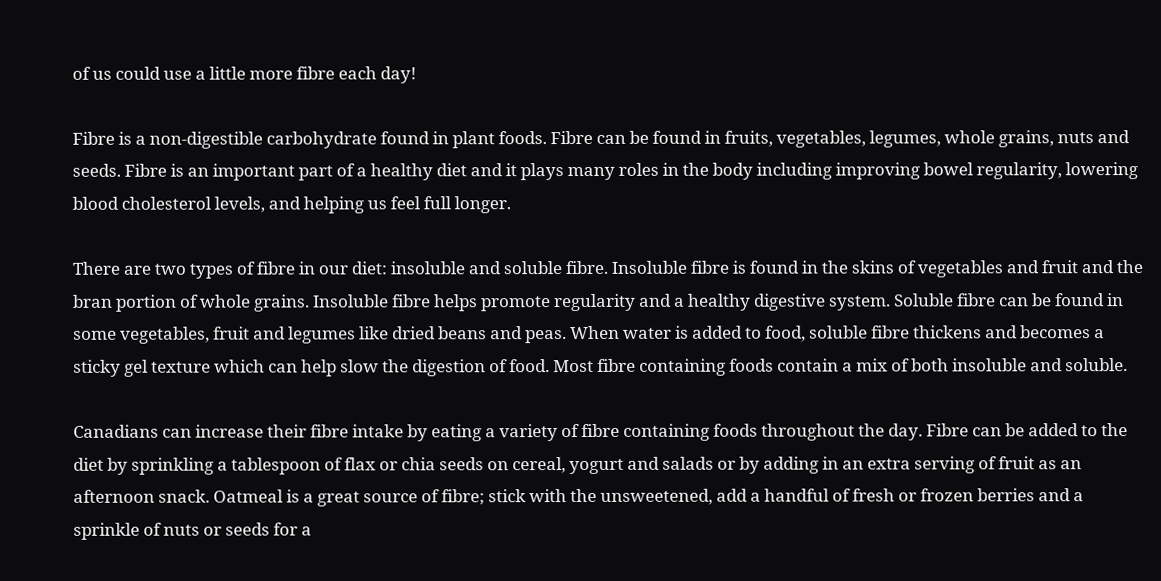of us could use a little more fibre each day!

Fibre is a non-digestible carbohydrate found in plant foods. Fibre can be found in fruits, vegetables, legumes, whole grains, nuts and seeds. Fibre is an important part of a healthy diet and it plays many roles in the body including improving bowel regularity, lowering blood cholesterol levels, and helping us feel full longer.

There are two types of fibre in our diet: insoluble and soluble fibre. Insoluble fibre is found in the skins of vegetables and fruit and the bran portion of whole grains. Insoluble fibre helps promote regularity and a healthy digestive system. Soluble fibre can be found in some vegetables, fruit and legumes like dried beans and peas. When water is added to food, soluble fibre thickens and becomes a sticky gel texture which can help slow the digestion of food. Most fibre containing foods contain a mix of both insoluble and soluble.

Canadians can increase their fibre intake by eating a variety of fibre containing foods throughout the day. Fibre can be added to the diet by sprinkling a tablespoon of flax or chia seeds on cereal, yogurt and salads or by adding in an extra serving of fruit as an afternoon snack. Oatmeal is a great source of fibre; stick with the unsweetened, add a handful of fresh or frozen berries and a sprinkle of nuts or seeds for a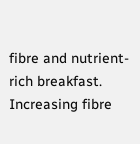fibre and nutrient-rich breakfast. Increasing fibre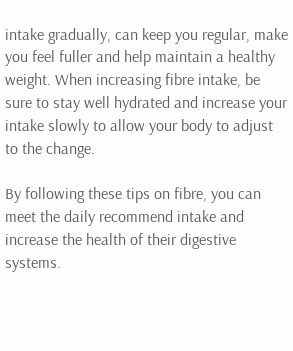intake gradually, can keep you regular, make you feel fuller and help maintain a healthy weight. When increasing fibre intake, be sure to stay well hydrated and increase your intake slowly to allow your body to adjust to the change.

By following these tips on fibre, you can meet the daily recommend intake and increase the health of their digestive systems.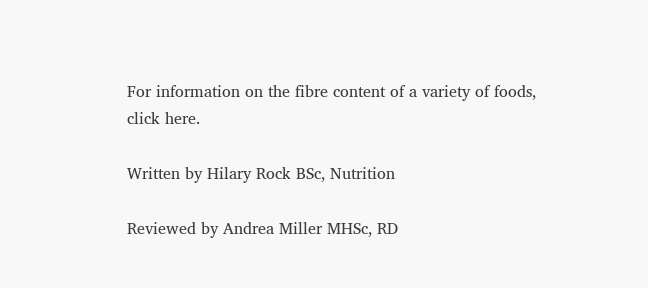For information on the fibre content of a variety of foods, click here.

Written by Hilary Rock BSc, Nutrition

Reviewed by Andrea Miller MHSc, RD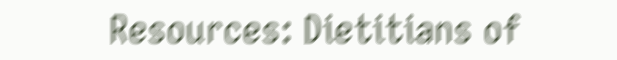Resources: Dietitians of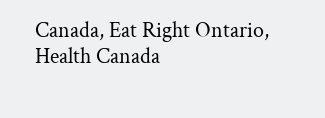Canada, Eat Right Ontario, Health Canada